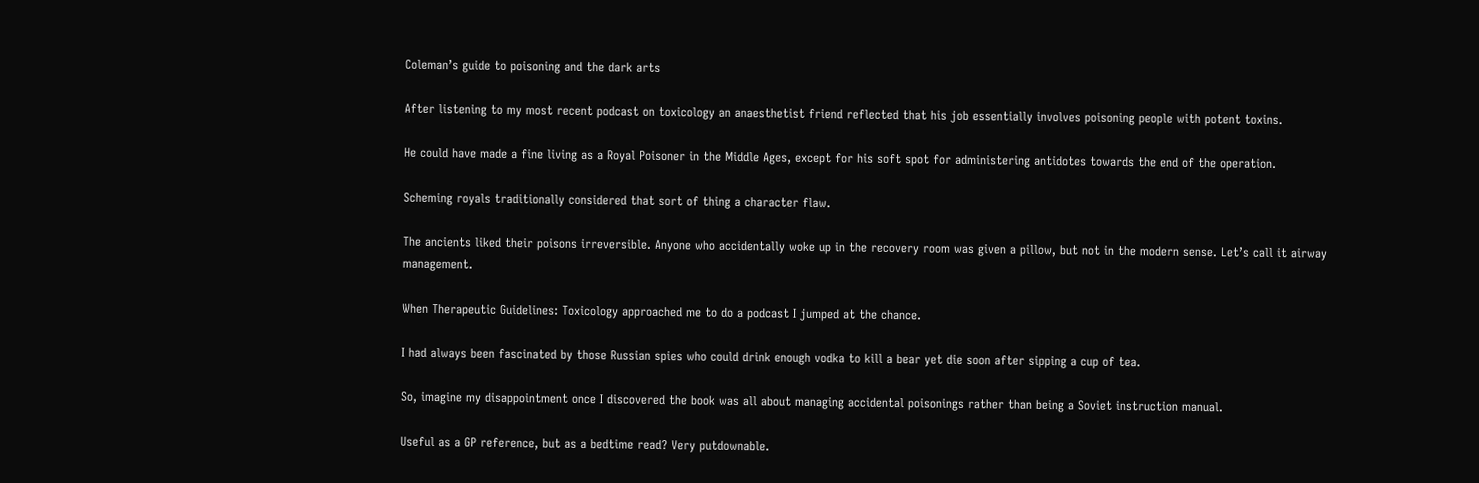Coleman’s guide to poisoning and the dark arts

After listening to my most recent podcast on toxicology an anaesthetist friend reflected that his job essentially involves poisoning people with potent toxins.

He could have made a fine living as a Royal Poisoner in the Middle Ages, except for his soft spot for administering antidotes towards the end of the operation.

Scheming royals traditionally considered that sort of thing a character flaw.

The ancients liked their poisons irreversible. Anyone who accidentally woke up in the recovery room was given a pillow, but not in the modern sense. Let’s call it airway management.

When Therapeutic Guidelines: Toxicology approached me to do a podcast I jumped at the chance.

I had always been fascinated by those Russian spies who could drink enough vodka to kill a bear yet die soon after sipping a cup of tea.

So, imagine my disappointment once I discovered the book was all about managing accidental poisonings rather than being a Soviet instruction manual.

Useful as a GP reference, but as a bedtime read? Very putdownable.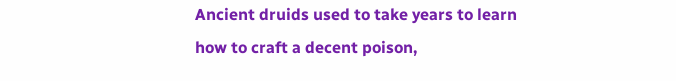Ancient druids used to take years to learn how to craft a decent poison,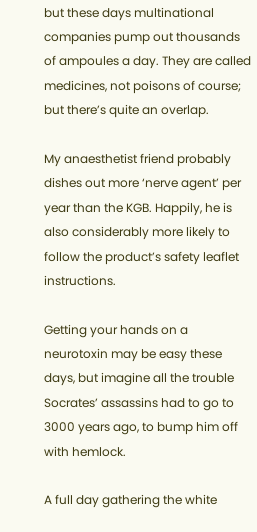but these days multinational companies pump out thousands of ampoules a day. They are called medicines, not poisons of course; but there’s quite an overlap.

My anaesthetist friend probably dishes out more ‘nerve agent’ per year than the KGB. Happily, he is also considerably more likely to follow the product’s safety leaflet instructions.

Getting your hands on a neurotoxin may be easy these days, but imagine all the trouble Socrates’ assassins had to go to 3000 years ago, to bump him off with hemlock.

A full day gathering the white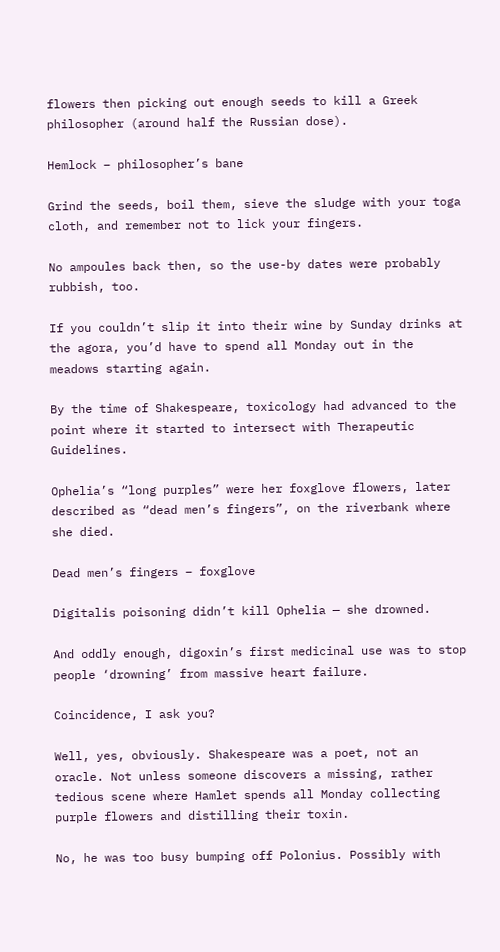flowers then picking out enough seeds to kill a Greek philosopher (around half the Russian dose).

Hemlock – philosopher’s bane

Grind the seeds, boil them, sieve the sludge with your toga cloth, and remember not to lick your fingers.

No ampoules back then, so the use-by dates were probably rubbish, too.

If you couldn’t slip it into their wine by Sunday drinks at the agora, you’d have to spend all Monday out in the meadows starting again.

By the time of Shakespeare, toxicology had advanced to the point where it started to intersect with Therapeutic Guidelines.

Ophelia’s “long purples” were her foxglove flowers, later described as “dead men’s fingers”, on the riverbank where she died.

Dead men’s fingers – foxglove

Digitalis poisoning didn’t kill Ophelia — she drowned.

And oddly enough, digoxin’s first medicinal use was to stop people ‘drowning’ from massive heart failure.

Coincidence, I ask you?

Well, yes, obviously. Shakespeare was a poet, not an oracle. Not unless someone discovers a missing, rather tedious scene where Hamlet spends all Monday collecting purple flowers and distilling their toxin.

No, he was too busy bumping off Polonius. Possibly with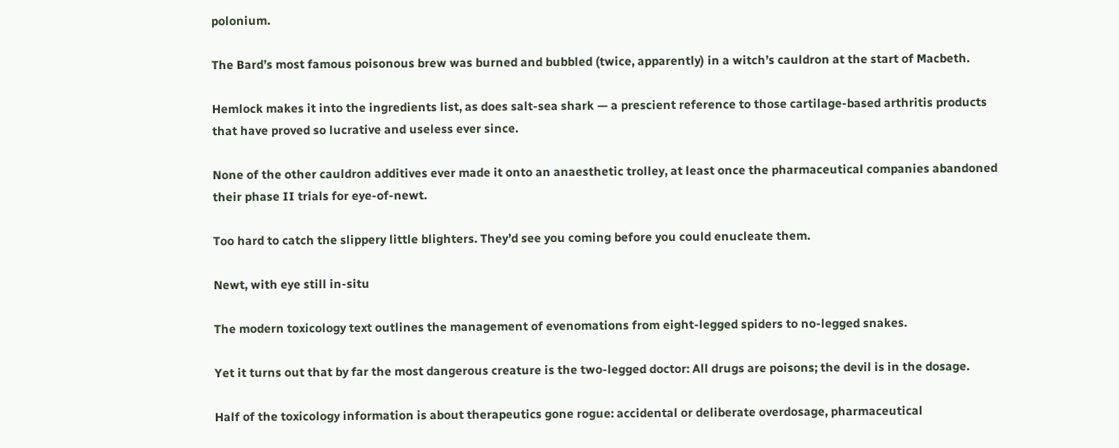polonium.

The Bard’s most famous poisonous brew was burned and bubbled (twice, apparently) in a witch’s cauldron at the start of Macbeth.

Hemlock makes it into the ingredients list, as does salt-sea shark — a prescient reference to those cartilage-based arthritis products that have proved so lucrative and useless ever since.

None of the other cauldron additives ever made it onto an anaesthetic trolley, at least once the pharmaceutical companies abandoned their phase II trials for eye-of-newt.

Too hard to catch the slippery little blighters. They’d see you coming before you could enucleate them.

Newt, with eye still in-situ

The modern toxicology text outlines the management of evenomations from eight-legged spiders to no-legged snakes.

Yet it turns out that by far the most dangerous creature is the two-legged doctor: All drugs are poisons; the devil is in the dosage.

Half of the toxicology information is about therapeutics gone rogue: accidental or deliberate overdosage, pharmaceutical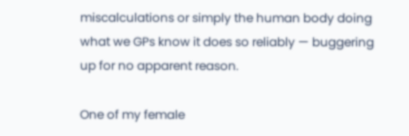miscalculations or simply the human body doing what we GPs know it does so reliably — buggering up for no apparent reason.

One of my female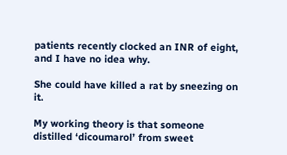patients recently clocked an INR of eight, and I have no idea why.

She could have killed a rat by sneezing on it.

My working theory is that someone distilled ‘dicoumarol’ from sweet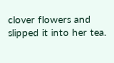clover flowers and slipped it into her tea.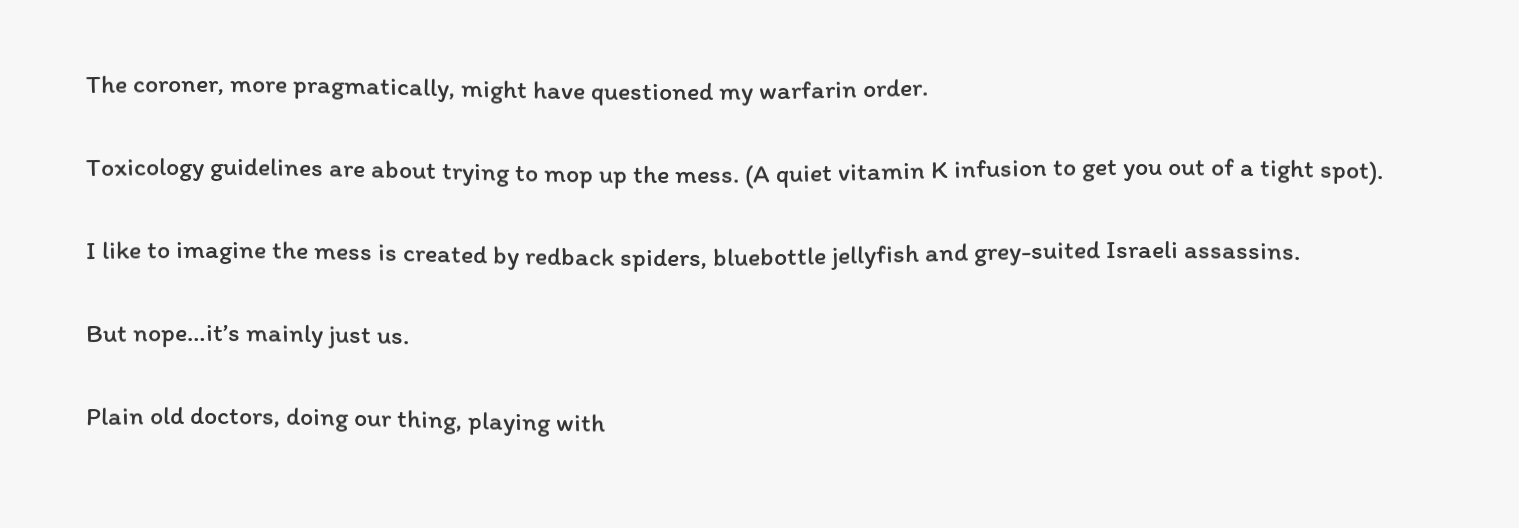The coroner, more pragmatically, might have questioned my warfarin order.

Toxicology guidelines are about trying to mop up the mess. (A quiet vitamin K infusion to get you out of a tight spot).

I like to imagine the mess is created by redback spiders, bluebottle jellyfish and grey-suited Israeli assassins.

But nope…it’s mainly just us.

Plain old doctors, doing our thing, playing with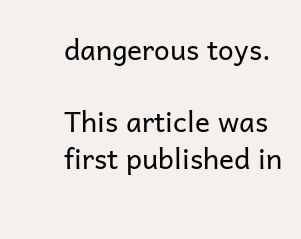dangerous toys.

This article was first published in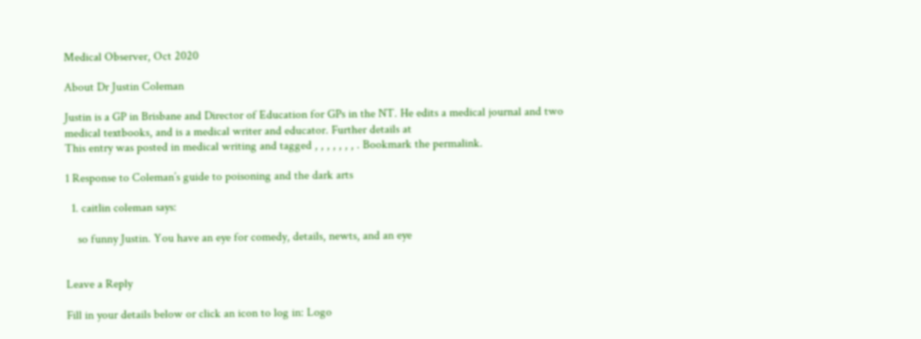Medical Observer, Oct 2020

About Dr Justin Coleman

Justin is a GP in Brisbane and Director of Education for GPs in the NT. He edits a medical journal and two medical textbooks, and is a medical writer and educator. Further details at
This entry was posted in medical writing and tagged , , , , , , , . Bookmark the permalink.

1 Response to Coleman’s guide to poisoning and the dark arts

  1. caitlin coleman says:

    so funny Justin. You have an eye for comedy, details, newts, and an eye


Leave a Reply

Fill in your details below or click an icon to log in: Logo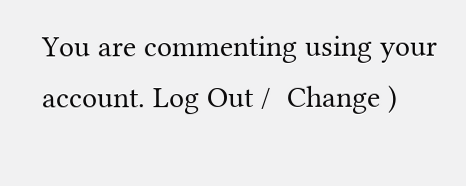You are commenting using your account. Log Out /  Change )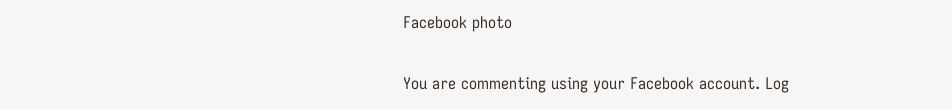Facebook photo

You are commenting using your Facebook account. Log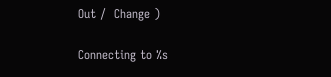Out /  Change )

Connecting to %s